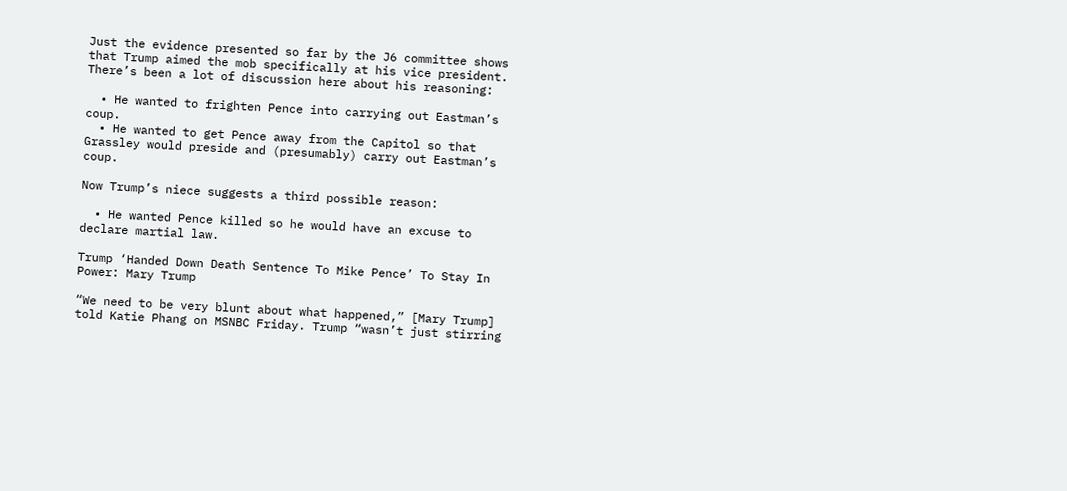Just the evidence presented so far by the J6 committee shows that Trump aimed the mob specifically at his vice president. There’s been a lot of discussion here about his reasoning:

  • He wanted to frighten Pence into carrying out Eastman’s coup.
  • He wanted to get Pence away from the Capitol so that Grassley would preside and (presumably) carry out Eastman’s coup.

Now Trump’s niece suggests a third possible reason:

  • He wanted Pence killed so he would have an excuse to declare martial law.

Trump ‘Handed Down Death Sentence To Mike Pence’ To Stay In Power: Mary Trump

“We need to be very blunt about what happened,” [Mary Trump] told Katie Phang on MSNBC Friday. Trump “wasn’t just stirring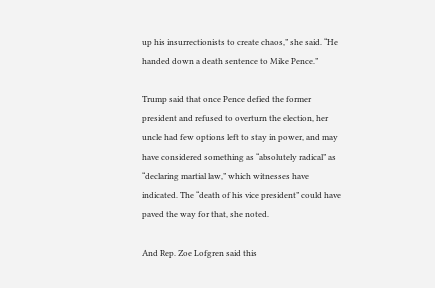up his insurrectionists to create chaos,” she said. “He handed down a death sentence to Mike Pence.”

Trump said that once Pence defied the former president and refused to overturn the election, her uncle had few options left to stay in power, and may have considered something as “absolutely radical” as “declaring martial law,” which witnesses have indicated. The “death of his vice president” could have paved the way for that, she noted.

And Rep. Zoe Lofgren said this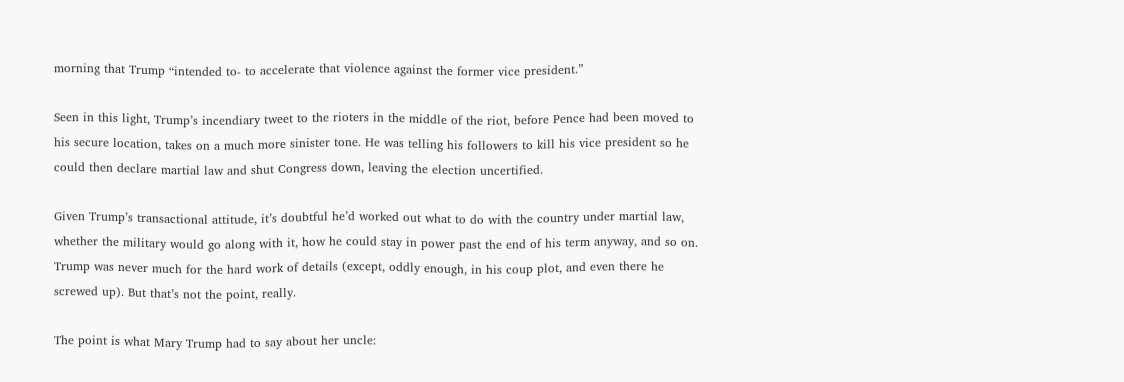morning that Trump “intended to- to accelerate that violence against the former vice president.”

Seen in this light, Trump’s incendiary tweet to the rioters in the middle of the riot, before Pence had been moved to his secure location, takes on a much more sinister tone. He was telling his followers to kill his vice president so he could then declare martial law and shut Congress down, leaving the election uncertified.

Given Trump’s transactional attitude, it’s doubtful he’d worked out what to do with the country under martial law, whether the military would go along with it, how he could stay in power past the end of his term anyway, and so on. Trump was never much for the hard work of details (except, oddly enough, in his coup plot, and even there he screwed up). But that’s not the point, really.

The point is what Mary Trump had to say about her uncle: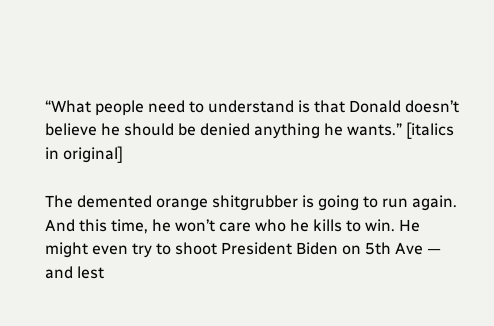“What people need to understand is that Donald doesn’t believe he should be denied anything he wants.” [italics in original]

The demented orange shitgrubber is going to run again. And this time, he won’t care who he kills to win. He might even try to shoot President Biden on 5th Ave — and lest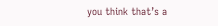you think that’s a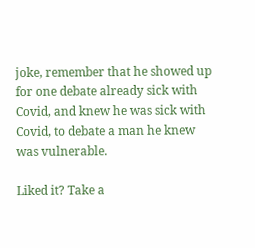joke, remember that he showed up for one debate already sick with Covid, and knew he was sick with Covid, to debate a man he knew was vulnerable.

Liked it? Take a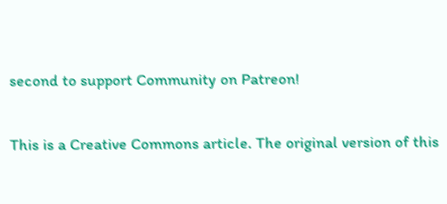second to support Community on Patreon!

This is a Creative Commons article. The original version of this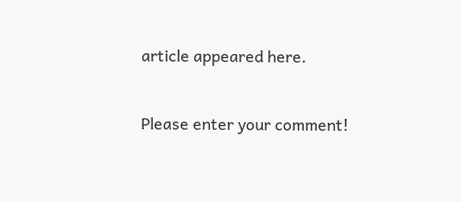article appeared here.


Please enter your comment!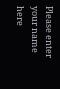Please enter your name here